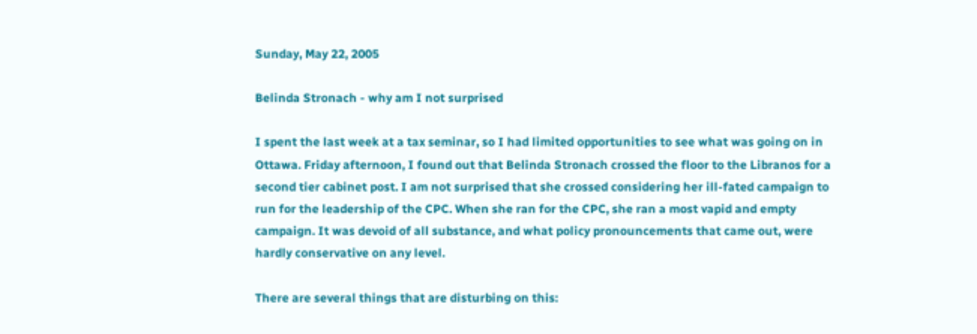Sunday, May 22, 2005

Belinda Stronach - why am I not surprised

I spent the last week at a tax seminar, so I had limited opportunities to see what was going on in Ottawa. Friday afternoon, I found out that Belinda Stronach crossed the floor to the Libranos for a second tier cabinet post. I am not surprised that she crossed considering her ill-fated campaign to run for the leadership of the CPC. When she ran for the CPC, she ran a most vapid and empty campaign. It was devoid of all substance, and what policy pronouncements that came out, were hardly conservative on any level.

There are several things that are disturbing on this: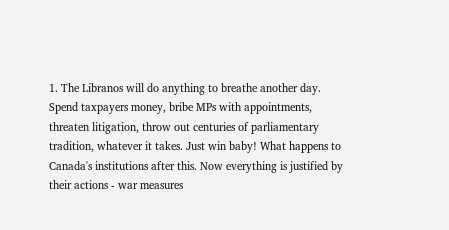1. The Libranos will do anything to breathe another day. Spend taxpayers money, bribe MPs with appointments, threaten litigation, throw out centuries of parliamentary tradition, whatever it takes. Just win baby! What happens to Canada's institutions after this. Now everything is justified by their actions - war measures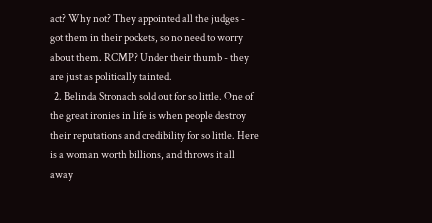act? Why not? They appointed all the judges - got them in their pockets, so no need to worry about them. RCMP? Under their thumb - they are just as politically tainted.
  2. Belinda Stronach sold out for so little. One of the great ironies in life is when people destroy their reputations and credibility for so little. Here is a woman worth billions, and throws it all away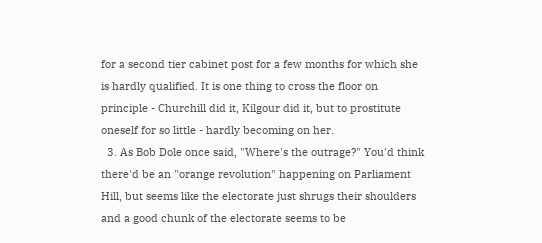for a second tier cabinet post for a few months for which she is hardly qualified. It is one thing to cross the floor on principle - Churchill did it, Kilgour did it, but to prostitute oneself for so little - hardly becoming on her.
  3. As Bob Dole once said, "Where's the outrage?" You'd think there'd be an "orange revolution" happening on Parliament Hill, but seems like the electorate just shrugs their shoulders and a good chunk of the electorate seems to be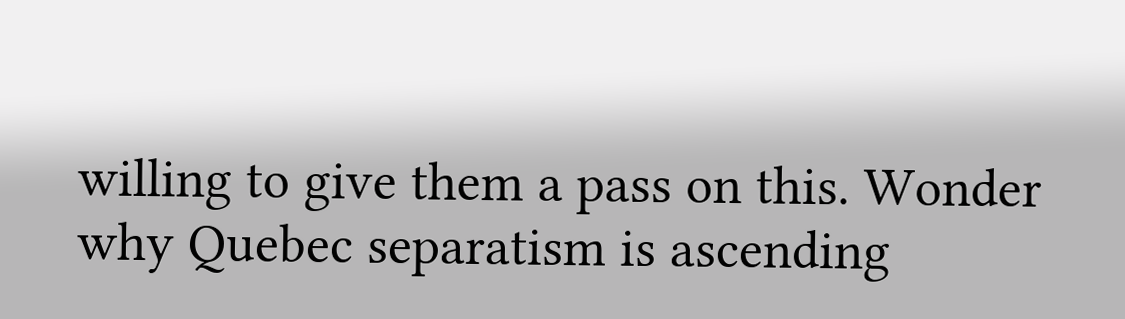willing to give them a pass on this. Wonder why Quebec separatism is ascending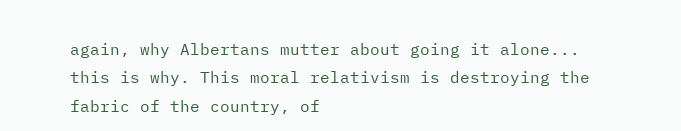again, why Albertans mutter about going it alone... this is why. This moral relativism is destroying the fabric of the country, of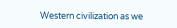Western civilization as we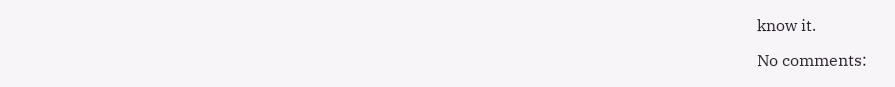know it.

No comments: